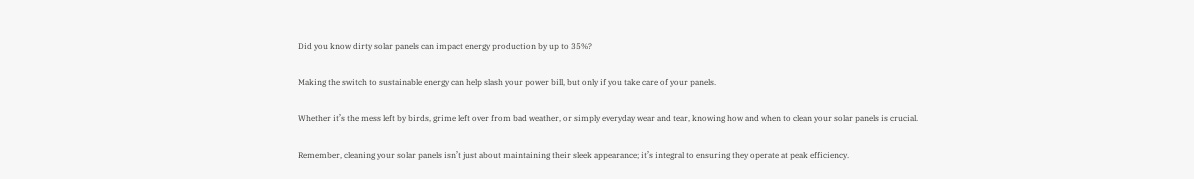Did you know dirty solar panels can impact energy production by up to 35%?

Making the switch to sustainable energy can help slash your power bill, but only if you take care of your panels.

Whether it’s the mess left by birds, grime left over from bad weather, or simply everyday wear and tear, knowing how and when to clean your solar panels is crucial.

Remember, cleaning your solar panels isn’t just about maintaining their sleek appearance; it’s integral to ensuring they operate at peak efficiency.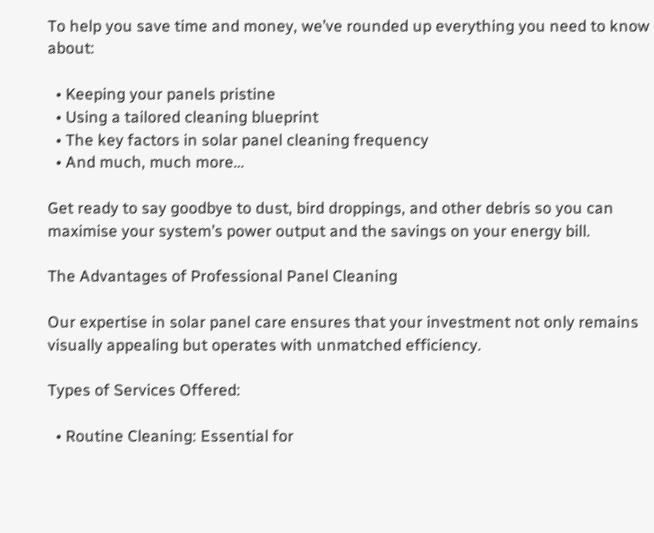To help you save time and money, we’ve rounded up everything you need to know about:

  • Keeping your panels pristine
  • Using a tailored cleaning blueprint
  • The key factors in solar panel cleaning frequency
  • And much, much more…

Get ready to say goodbye to dust, bird droppings, and other debris so you can maximise your system’s power output and the savings on your energy bill.

The Advantages of Professional Panel Cleaning

Our expertise in solar panel care ensures that your investment not only remains visually appealing but operates with unmatched efficiency.

Types of Services Offered:

  • Routine Cleaning: Essential for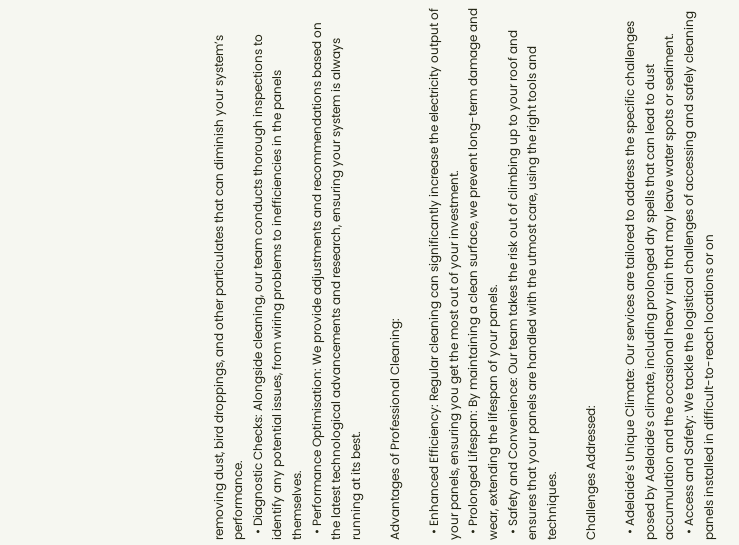removing dust, bird droppings, and other particulates that can diminish your system’s performance.
  • Diagnostic Checks: Alongside cleaning, our team conducts thorough inspections to identify any potential issues, from wiring problems to inefficiencies in the panels themselves.
  • Performance Optimisation: We provide adjustments and recommendations based on the latest technological advancements and research, ensuring your system is always running at its best.

Advantages of Professional Cleaning:

  • Enhanced Efficiency: Regular cleaning can significantly increase the electricity output of your panels, ensuring you get the most out of your investment.
  • Prolonged Lifespan: By maintaining a clean surface, we prevent long-term damage and wear, extending the lifespan of your panels.
  • Safety and Convenience: Our team takes the risk out of climbing up to your roof and ensures that your panels are handled with the utmost care, using the right tools and techniques.

Challenges Addressed:

  • Adelaide’s Unique Climate: Our services are tailored to address the specific challenges posed by Adelaide’s climate, including prolonged dry spells that can lead to dust accumulation and the occasional heavy rain that may leave water spots or sediment.
  • Access and Safety: We tackle the logistical challenges of accessing and safely cleaning panels installed in difficult-to-reach locations or on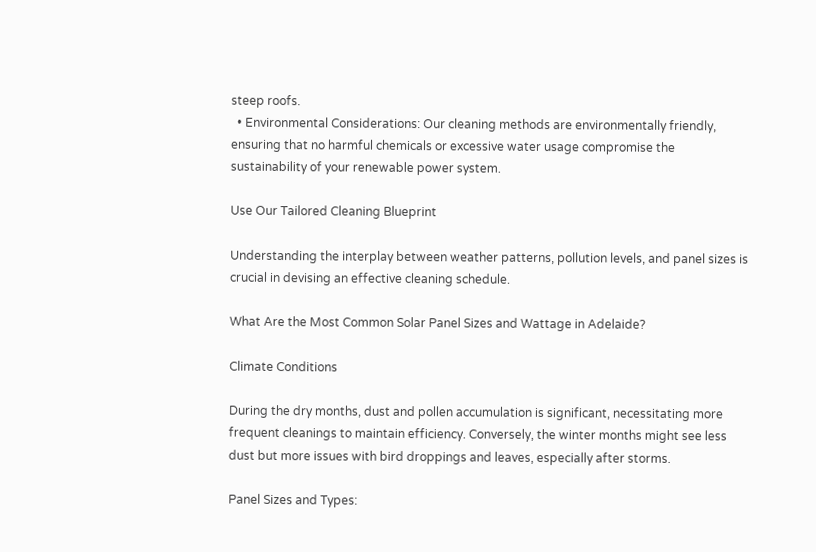steep roofs.
  • Environmental Considerations: Our cleaning methods are environmentally friendly, ensuring that no harmful chemicals or excessive water usage compromise the sustainability of your renewable power system.

Use Our Tailored Cleaning Blueprint

Understanding the interplay between weather patterns, pollution levels, and panel sizes is crucial in devising an effective cleaning schedule.

What Are the Most Common Solar Panel Sizes and Wattage in Adelaide?

Climate Conditions

During the dry months, dust and pollen accumulation is significant, necessitating more frequent cleanings to maintain efficiency. Conversely, the winter months might see less dust but more issues with bird droppings and leaves, especially after storms.

Panel Sizes and Types: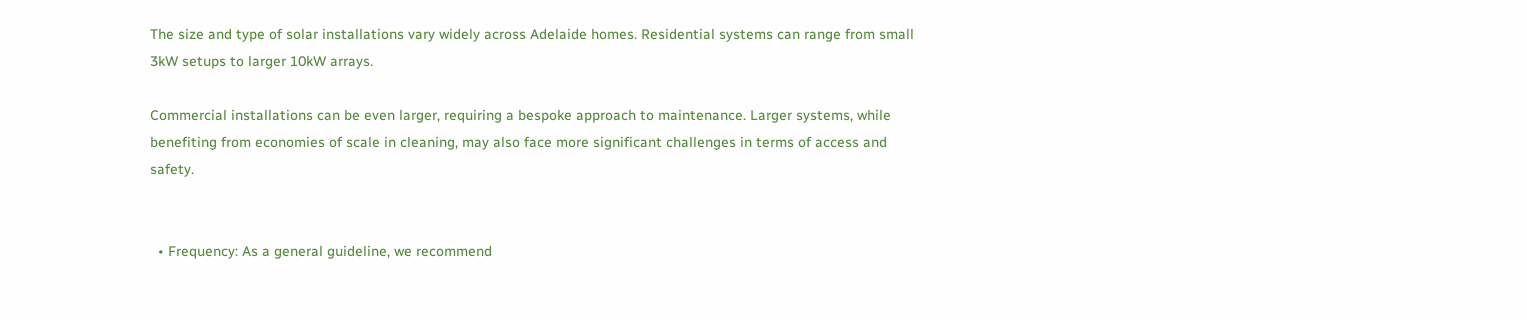The size and type of solar installations vary widely across Adelaide homes. Residential systems can range from small 3kW setups to larger 10kW arrays.

Commercial installations can be even larger, requiring a bespoke approach to maintenance. Larger systems, while benefiting from economies of scale in cleaning, may also face more significant challenges in terms of access and safety.


  • Frequency: As a general guideline, we recommend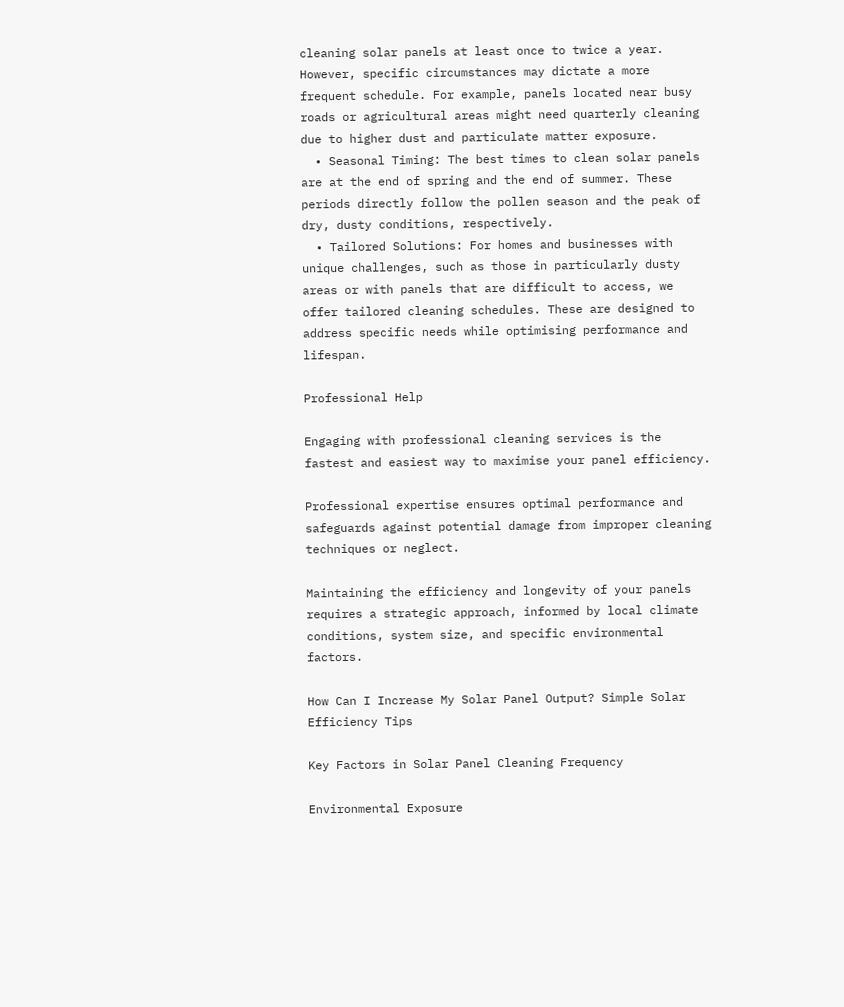cleaning solar panels at least once to twice a year. However, specific circumstances may dictate a more frequent schedule. For example, panels located near busy roads or agricultural areas might need quarterly cleaning due to higher dust and particulate matter exposure.
  • Seasonal Timing: The best times to clean solar panels are at the end of spring and the end of summer. These periods directly follow the pollen season and the peak of dry, dusty conditions, respectively.
  • Tailored Solutions: For homes and businesses with unique challenges, such as those in particularly dusty areas or with panels that are difficult to access, we offer tailored cleaning schedules. These are designed to address specific needs while optimising performance and lifespan.

Professional Help

Engaging with professional cleaning services is the fastest and easiest way to maximise your panel efficiency.

Professional expertise ensures optimal performance and safeguards against potential damage from improper cleaning techniques or neglect.

Maintaining the efficiency and longevity of your panels requires a strategic approach, informed by local climate conditions, system size, and specific environmental factors.

How Can I Increase My Solar Panel Output? Simple Solar Efficiency Tips

Key Factors in Solar Panel Cleaning Frequency

Environmental Exposure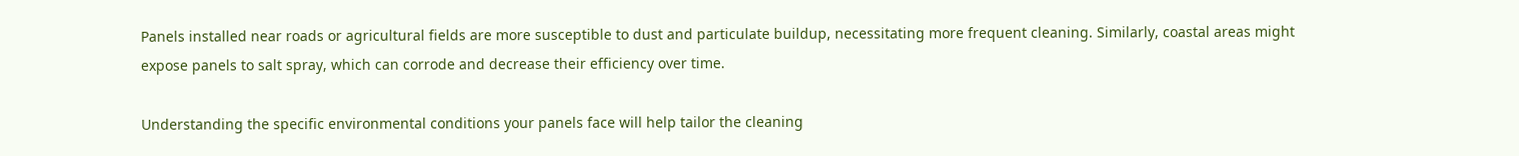Panels installed near roads or agricultural fields are more susceptible to dust and particulate buildup, necessitating more frequent cleaning. Similarly, coastal areas might expose panels to salt spray, which can corrode and decrease their efficiency over time.

Understanding the specific environmental conditions your panels face will help tailor the cleaning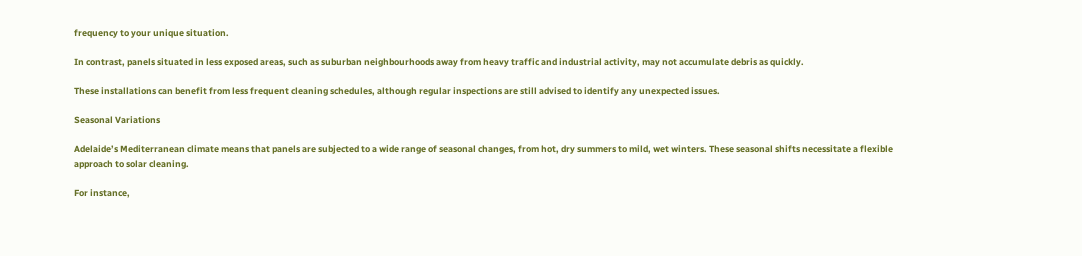frequency to your unique situation.

In contrast, panels situated in less exposed areas, such as suburban neighbourhoods away from heavy traffic and industrial activity, may not accumulate debris as quickly.

These installations can benefit from less frequent cleaning schedules, although regular inspections are still advised to identify any unexpected issues.

Seasonal Variations

Adelaide’s Mediterranean climate means that panels are subjected to a wide range of seasonal changes, from hot, dry summers to mild, wet winters. These seasonal shifts necessitate a flexible approach to solar cleaning.

For instance,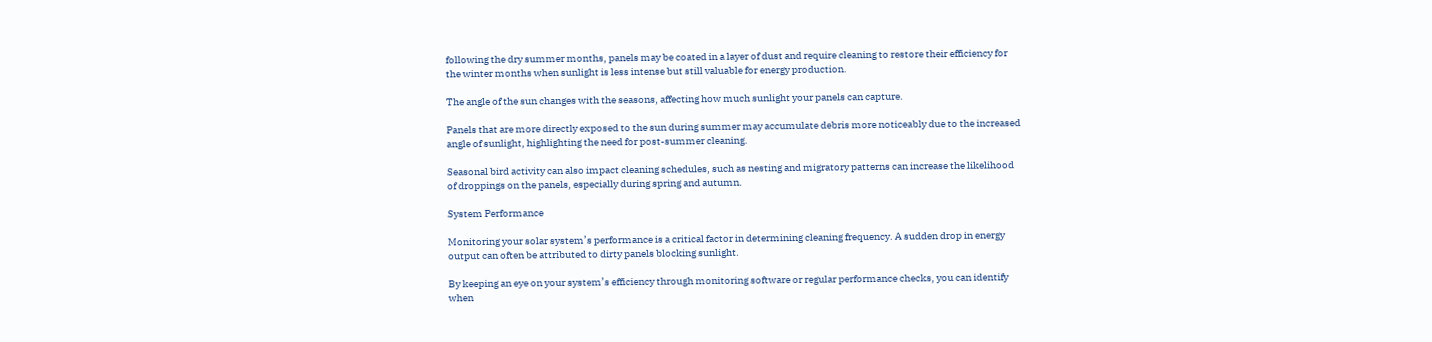following the dry summer months, panels may be coated in a layer of dust and require cleaning to restore their efficiency for the winter months when sunlight is less intense but still valuable for energy production.

The angle of the sun changes with the seasons, affecting how much sunlight your panels can capture.

Panels that are more directly exposed to the sun during summer may accumulate debris more noticeably due to the increased angle of sunlight, highlighting the need for post-summer cleaning.

Seasonal bird activity can also impact cleaning schedules, such as nesting and migratory patterns can increase the likelihood of droppings on the panels, especially during spring and autumn.

System Performance

Monitoring your solar system’s performance is a critical factor in determining cleaning frequency. A sudden drop in energy output can often be attributed to dirty panels blocking sunlight.

By keeping an eye on your system’s efficiency through monitoring software or regular performance checks, you can identify when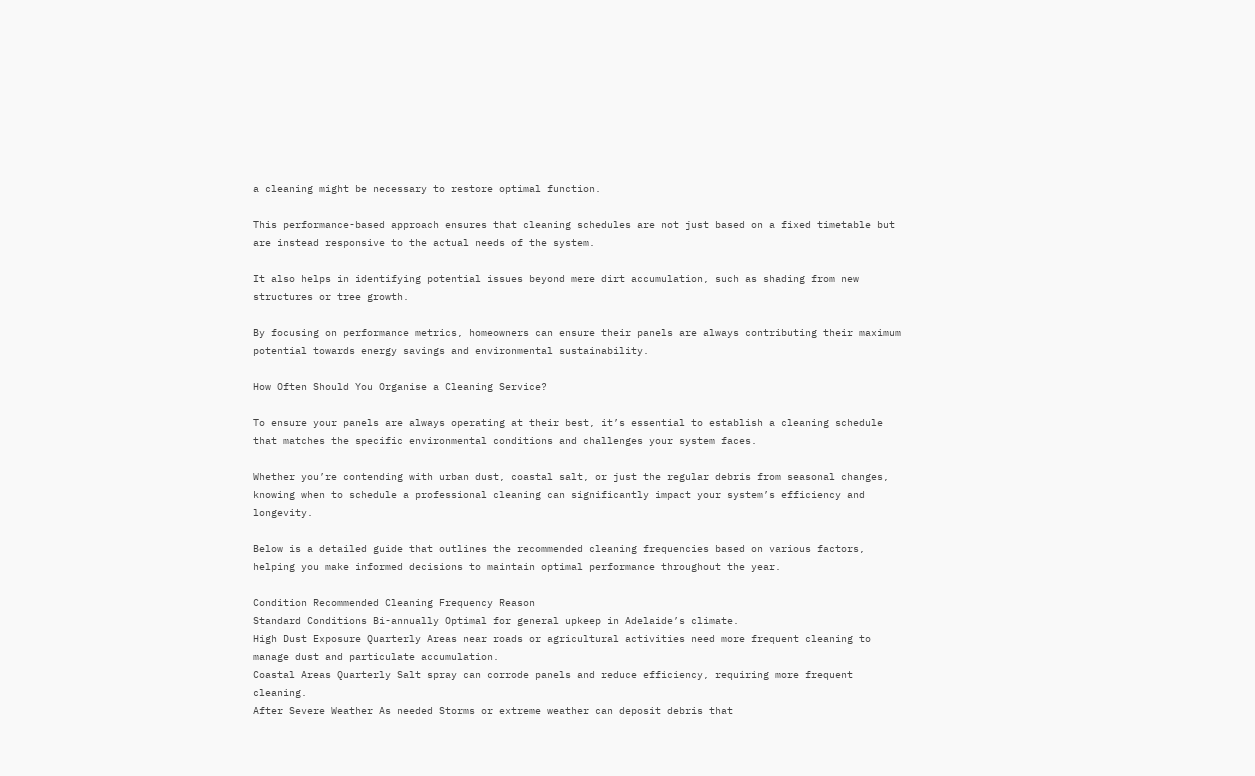a cleaning might be necessary to restore optimal function.

This performance-based approach ensures that cleaning schedules are not just based on a fixed timetable but are instead responsive to the actual needs of the system.

It also helps in identifying potential issues beyond mere dirt accumulation, such as shading from new structures or tree growth.

By focusing on performance metrics, homeowners can ensure their panels are always contributing their maximum potential towards energy savings and environmental sustainability.

How Often Should You Organise a Cleaning Service?

To ensure your panels are always operating at their best, it’s essential to establish a cleaning schedule that matches the specific environmental conditions and challenges your system faces.

Whether you’re contending with urban dust, coastal salt, or just the regular debris from seasonal changes, knowing when to schedule a professional cleaning can significantly impact your system’s efficiency and longevity.

Below is a detailed guide that outlines the recommended cleaning frequencies based on various factors, helping you make informed decisions to maintain optimal performance throughout the year.

Condition Recommended Cleaning Frequency Reason
Standard Conditions Bi-annually Optimal for general upkeep in Adelaide’s climate.
High Dust Exposure Quarterly Areas near roads or agricultural activities need more frequent cleaning to manage dust and particulate accumulation.
Coastal Areas Quarterly Salt spray can corrode panels and reduce efficiency, requiring more frequent cleaning.
After Severe Weather As needed Storms or extreme weather can deposit debris that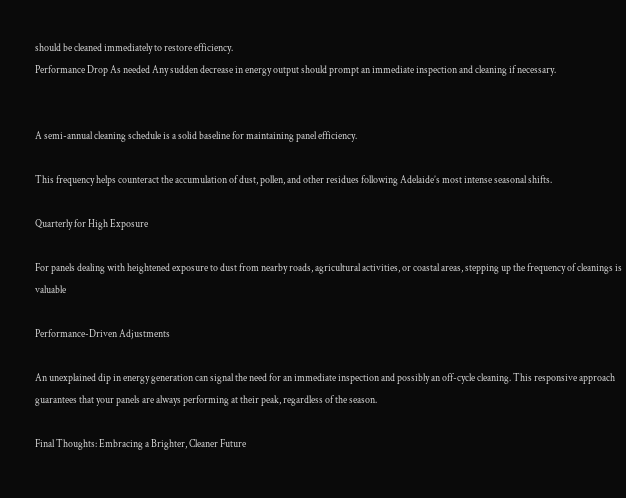should be cleaned immediately to restore efficiency.
Performance Drop As needed Any sudden decrease in energy output should prompt an immediate inspection and cleaning if necessary.


A semi-annual cleaning schedule is a solid baseline for maintaining panel efficiency.

This frequency helps counteract the accumulation of dust, pollen, and other residues following Adelaide’s most intense seasonal shifts.

Quarterly for High Exposure

For panels dealing with heightened exposure to dust from nearby roads, agricultural activities, or coastal areas, stepping up the frequency of cleanings is valuable

Performance-Driven Adjustments

An unexplained dip in energy generation can signal the need for an immediate inspection and possibly an off-cycle cleaning. This responsive approach guarantees that your panels are always performing at their peak, regardless of the season.

Final Thoughts: Embracing a Brighter, Cleaner Future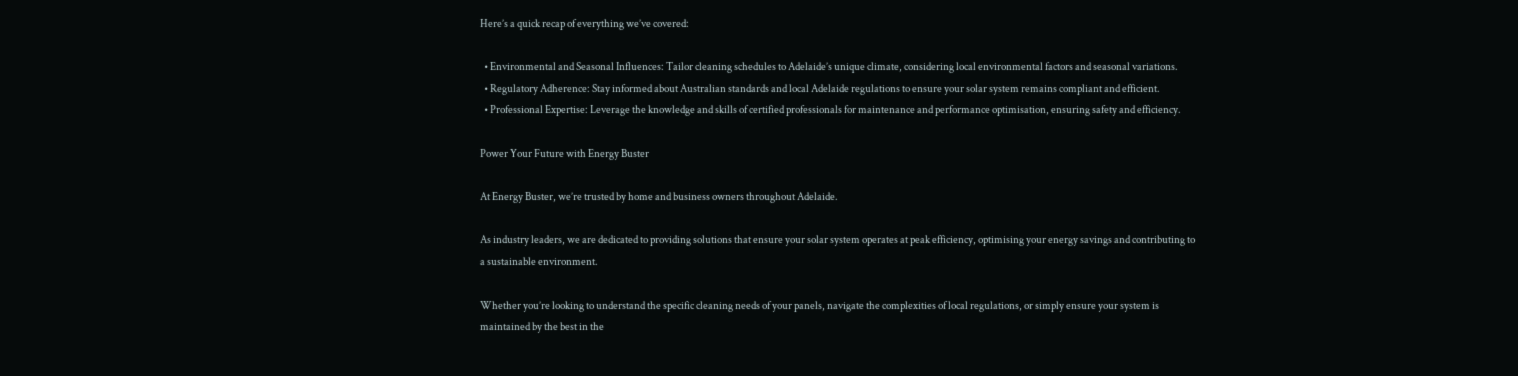Here’s a quick recap of everything we’ve covered:

  • Environmental and Seasonal Influences: Tailor cleaning schedules to Adelaide’s unique climate, considering local environmental factors and seasonal variations.
  • Regulatory Adherence: Stay informed about Australian standards and local Adelaide regulations to ensure your solar system remains compliant and efficient.
  • Professional Expertise: Leverage the knowledge and skills of certified professionals for maintenance and performance optimisation, ensuring safety and efficiency.

Power Your Future with Energy Buster

At Energy Buster, we’re trusted by home and business owners throughout Adelaide.

As industry leaders, we are dedicated to providing solutions that ensure your solar system operates at peak efficiency, optimising your energy savings and contributing to a sustainable environment.

Whether you’re looking to understand the specific cleaning needs of your panels, navigate the complexities of local regulations, or simply ensure your system is maintained by the best in the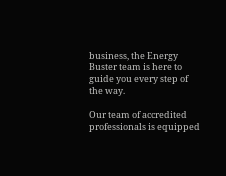business, the Energy Buster team is here to guide you every step of the way.

Our team of accredited professionals is equipped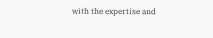with the expertise and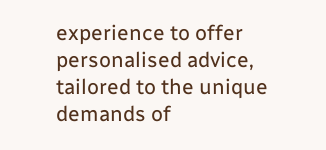experience to offer personalised advice, tailored to the unique demands of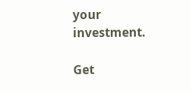your investment.

Get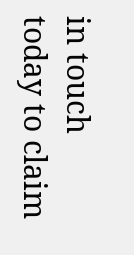in touch today to claim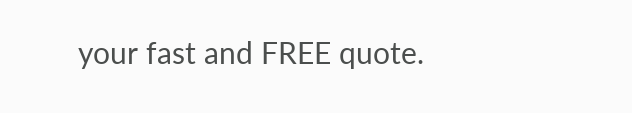your fast and FREE quote.